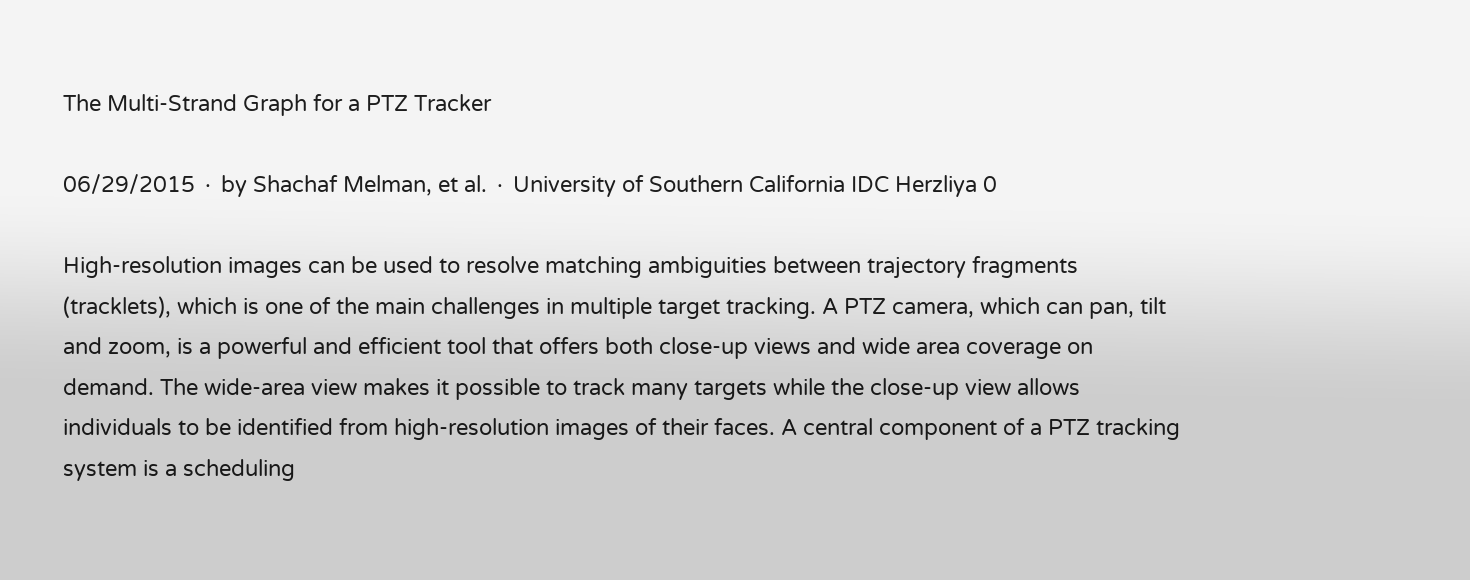The Multi-Strand Graph for a PTZ Tracker

06/29/2015 ∙ by Shachaf Melman, et al. ∙ University of Southern California IDC Herzliya 0

High-resolution images can be used to resolve matching ambiguities between trajectory fragments (tracklets), which is one of the main challenges in multiple target tracking. A PTZ camera, which can pan, tilt and zoom, is a powerful and efficient tool that offers both close-up views and wide area coverage on demand. The wide-area view makes it possible to track many targets while the close-up view allows individuals to be identified from high-resolution images of their faces. A central component of a PTZ tracking system is a scheduling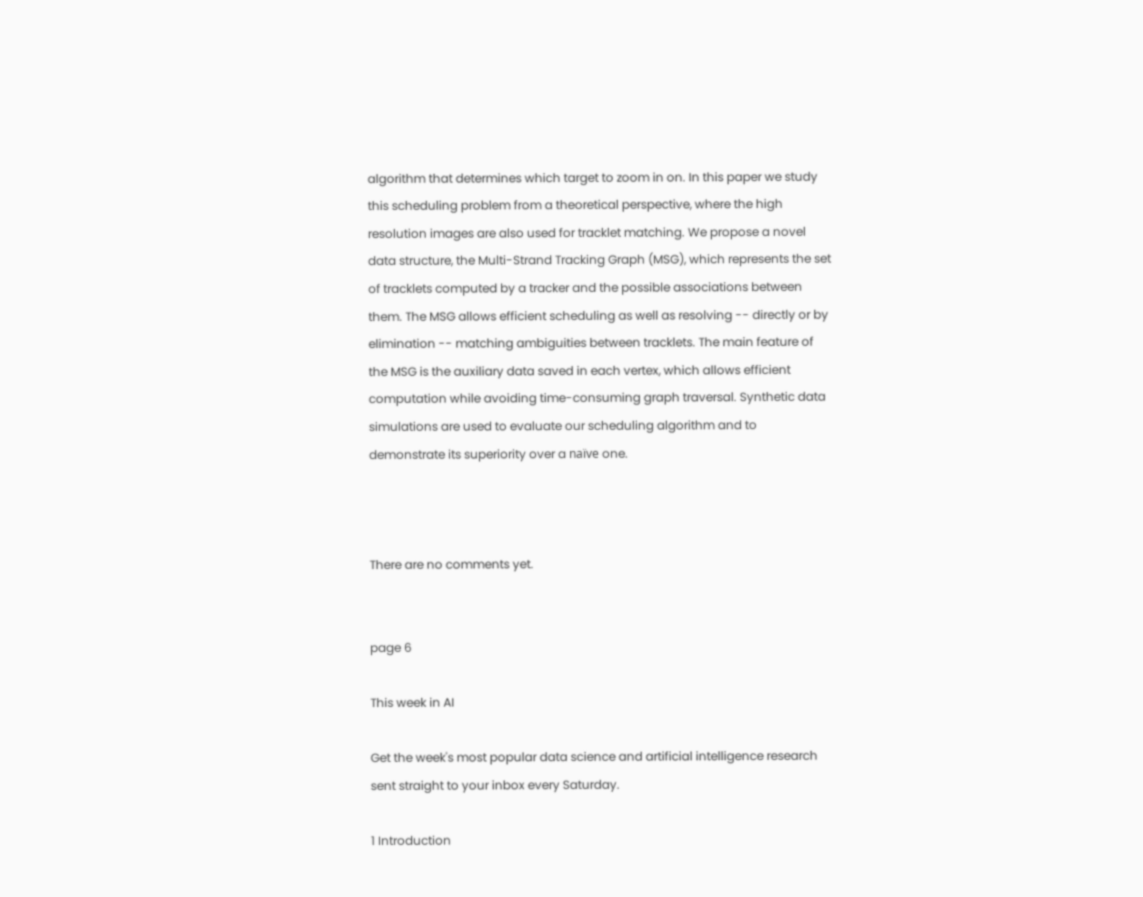algorithm that determines which target to zoom in on. In this paper we study this scheduling problem from a theoretical perspective, where the high resolution images are also used for tracklet matching. We propose a novel data structure, the Multi-Strand Tracking Graph (MSG), which represents the set of tracklets computed by a tracker and the possible associations between them. The MSG allows efficient scheduling as well as resolving -- directly or by elimination -- matching ambiguities between tracklets. The main feature of the MSG is the auxiliary data saved in each vertex, which allows efficient computation while avoiding time-consuming graph traversal. Synthetic data simulations are used to evaluate our scheduling algorithm and to demonstrate its superiority over a naïve one.



There are no comments yet.


page 6

This week in AI

Get the week's most popular data science and artificial intelligence research sent straight to your inbox every Saturday.

1 Introduction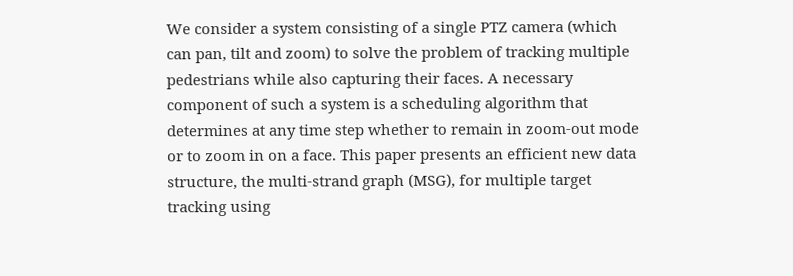We consider a system consisting of a single PTZ camera (which can pan, tilt and zoom) to solve the problem of tracking multiple pedestrians while also capturing their faces. A necessary component of such a system is a scheduling algorithm that determines at any time step whether to remain in zoom-out mode or to zoom in on a face. This paper presents an efficient new data structure, the multi-strand graph (MSG), for multiple target tracking using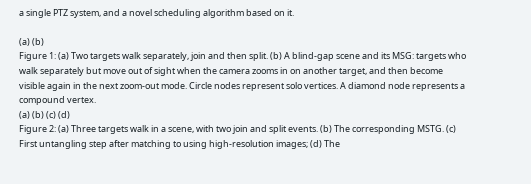a single PTZ system, and a novel scheduling algorithm based on it.

(a) (b)
Figure 1: (a) Two targets walk separately, join and then split. (b) A blind-gap scene and its MSG: targets who walk separately but move out of sight when the camera zooms in on another target, and then become visible again in the next zoom-out mode. Circle nodes represent solo vertices. A diamond node represents a compound vertex.
(a) (b) (c) (d)
Figure 2: (a) Three targets walk in a scene, with two join and split events. (b) The corresponding MSTG. (c) First untangling step after matching to using high-resolution images; (d) The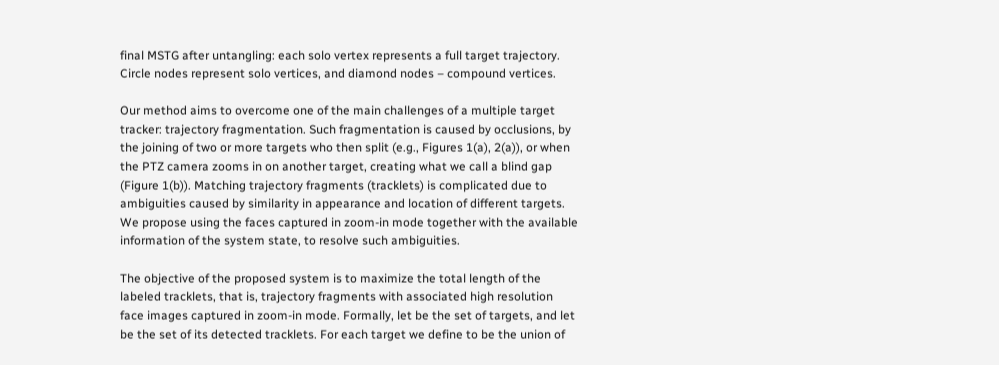final MSTG after untangling: each solo vertex represents a full target trajectory. Circle nodes represent solo vertices, and diamond nodes – compound vertices.

Our method aims to overcome one of the main challenges of a multiple target tracker: trajectory fragmentation. Such fragmentation is caused by occlusions, by the joining of two or more targets who then split (e.g., Figures 1(a), 2(a)), or when the PTZ camera zooms in on another target, creating what we call a blind gap (Figure 1(b)). Matching trajectory fragments (tracklets) is complicated due to ambiguities caused by similarity in appearance and location of different targets. We propose using the faces captured in zoom-in mode together with the available information of the system state, to resolve such ambiguities.

The objective of the proposed system is to maximize the total length of the labeled tracklets, that is, trajectory fragments with associated high resolution face images captured in zoom-in mode. Formally, let be the set of targets, and let be the set of its detected tracklets. For each target we define to be the union of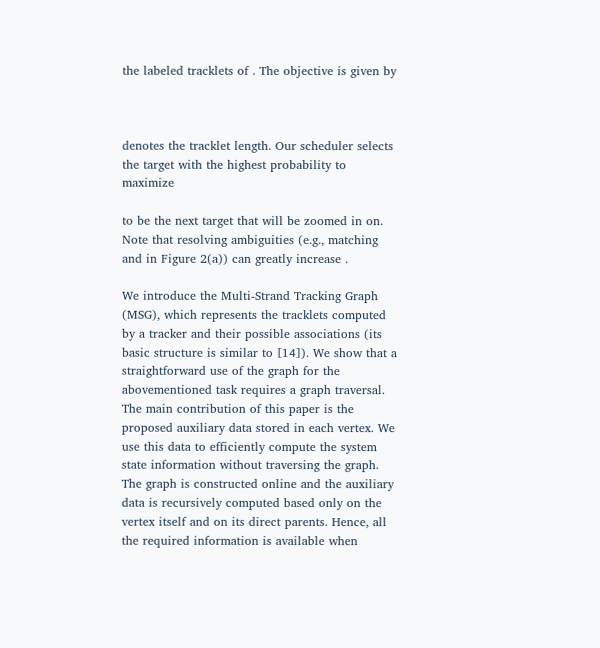the labeled tracklets of . The objective is given by



denotes the tracklet length. Our scheduler selects the target with the highest probability to maximize

to be the next target that will be zoomed in on. Note that resolving ambiguities (e.g., matching and in Figure 2(a)) can greatly increase .

We introduce the Multi-Strand Tracking Graph (MSG), which represents the tracklets computed by a tracker and their possible associations (its basic structure is similar to [14]). We show that a straightforward use of the graph for the abovementioned task requires a graph traversal. The main contribution of this paper is the proposed auxiliary data stored in each vertex. We use this data to efficiently compute the system state information without traversing the graph. The graph is constructed online and the auxiliary data is recursively computed based only on the vertex itself and on its direct parents. Hence, all the required information is available when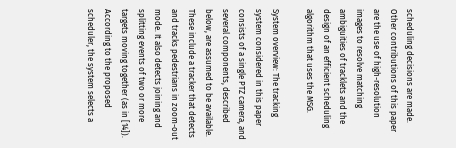scheduling decisions are made. Other contributions of this paper are the use of high-resolution images to resolve matching ambiguities of tracklets and the design of an efficient scheduling algorithm that uses the MSG.

System overview: The tracking system considered in this paper consists of a single PTZ camera, and several components, described below, are assumed to be available. These include a tracker that detects and tracks pedestrians in zoom-out mode. It also detects joining and splitting events of two or more targets moving together (as in [14]). According to the proposed scheduler, the system selects a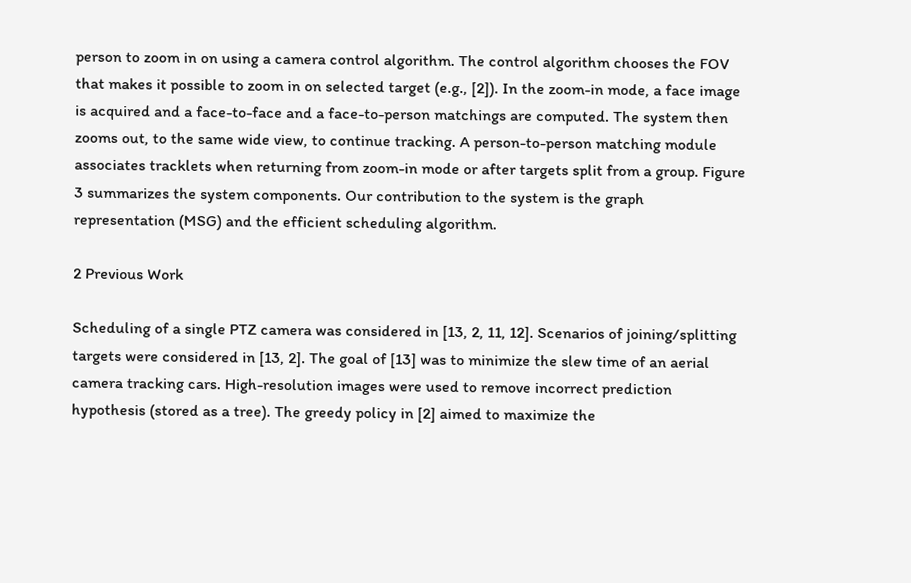person to zoom in on using a camera control algorithm. The control algorithm chooses the FOV that makes it possible to zoom in on selected target (e.g., [2]). In the zoom-in mode, a face image is acquired and a face-to-face and a face-to-person matchings are computed. The system then zooms out, to the same wide view, to continue tracking. A person-to-person matching module associates tracklets when returning from zoom-in mode or after targets split from a group. Figure 3 summarizes the system components. Our contribution to the system is the graph representation (MSG) and the efficient scheduling algorithm.

2 Previous Work

Scheduling of a single PTZ camera was considered in [13, 2, 11, 12]. Scenarios of joining/splitting targets were considered in [13, 2]. The goal of [13] was to minimize the slew time of an aerial camera tracking cars. High-resolution images were used to remove incorrect prediction hypothesis (stored as a tree). The greedy policy in [2] aimed to maximize the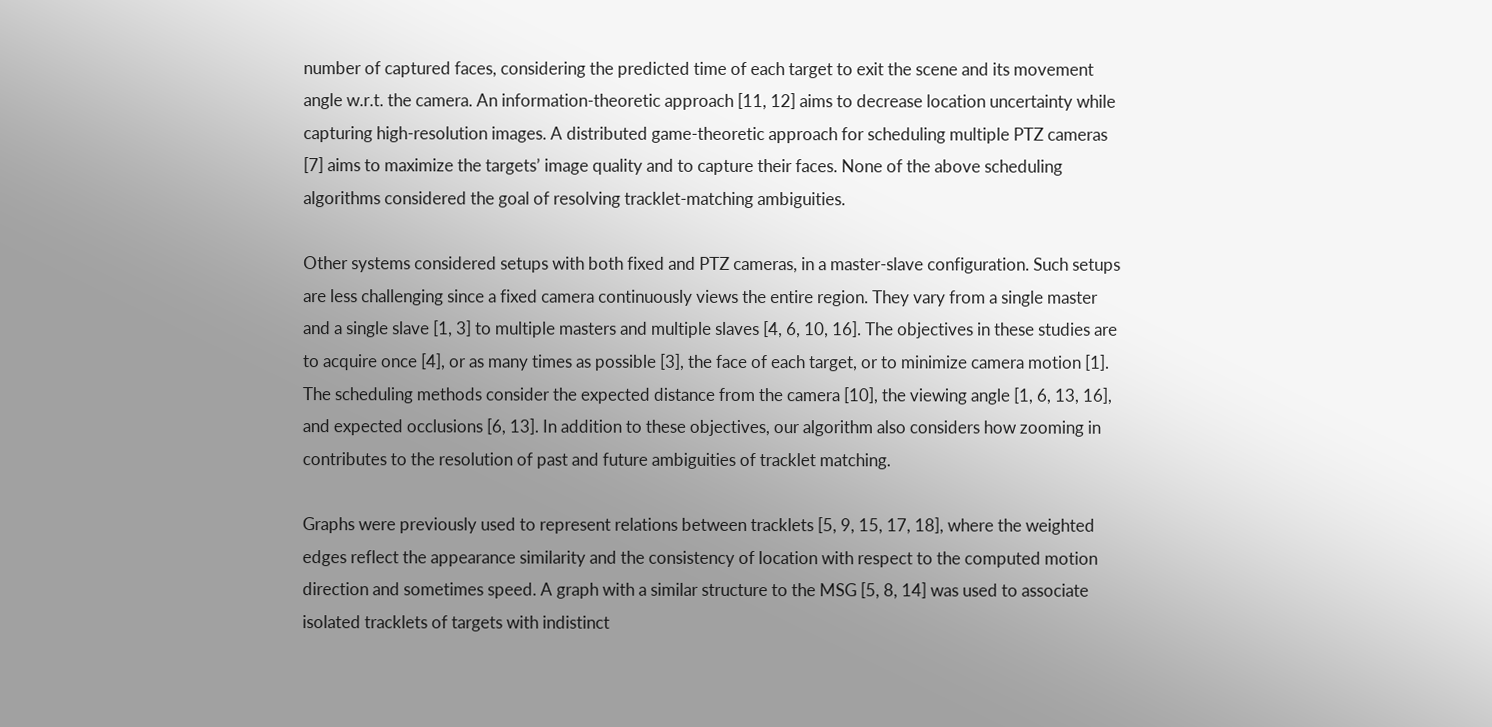number of captured faces, considering the predicted time of each target to exit the scene and its movement angle w.r.t. the camera. An information-theoretic approach [11, 12] aims to decrease location uncertainty while capturing high-resolution images. A distributed game-theoretic approach for scheduling multiple PTZ cameras [7] aims to maximize the targets’ image quality and to capture their faces. None of the above scheduling algorithms considered the goal of resolving tracklet-matching ambiguities.

Other systems considered setups with both fixed and PTZ cameras, in a master-slave configuration. Such setups are less challenging since a fixed camera continuously views the entire region. They vary from a single master and a single slave [1, 3] to multiple masters and multiple slaves [4, 6, 10, 16]. The objectives in these studies are to acquire once [4], or as many times as possible [3], the face of each target, or to minimize camera motion [1]. The scheduling methods consider the expected distance from the camera [10], the viewing angle [1, 6, 13, 16], and expected occlusions [6, 13]. In addition to these objectives, our algorithm also considers how zooming in contributes to the resolution of past and future ambiguities of tracklet matching.

Graphs were previously used to represent relations between tracklets [5, 9, 15, 17, 18], where the weighted edges reflect the appearance similarity and the consistency of location with respect to the computed motion direction and sometimes speed. A graph with a similar structure to the MSG [5, 8, 14] was used to associate isolated tracklets of targets with indistinct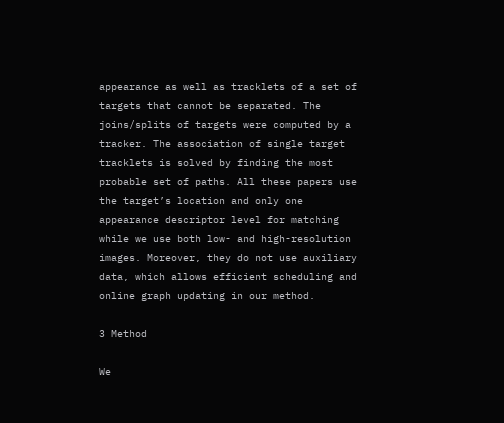appearance as well as tracklets of a set of targets that cannot be separated. The joins/splits of targets were computed by a tracker. The association of single target tracklets is solved by finding the most probable set of paths. All these papers use the target’s location and only one appearance descriptor level for matching while we use both low- and high-resolution images. Moreover, they do not use auxiliary data, which allows efficient scheduling and online graph updating in our method.

3 Method

We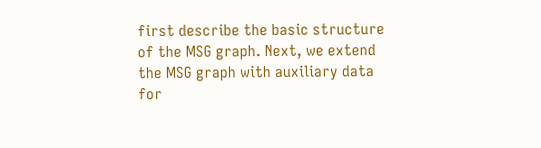first describe the basic structure of the MSG graph. Next, we extend the MSG graph with auxiliary data for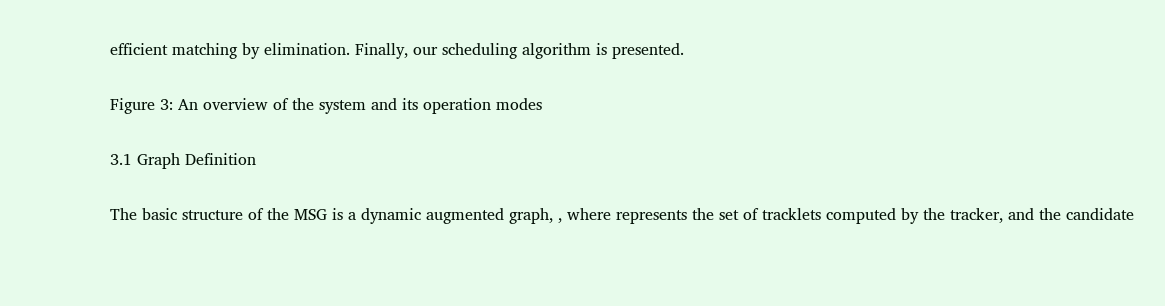efficient matching by elimination. Finally, our scheduling algorithm is presented.

Figure 3: An overview of the system and its operation modes

3.1 Graph Definition

The basic structure of the MSG is a dynamic augmented graph, , where represents the set of tracklets computed by the tracker, and the candidate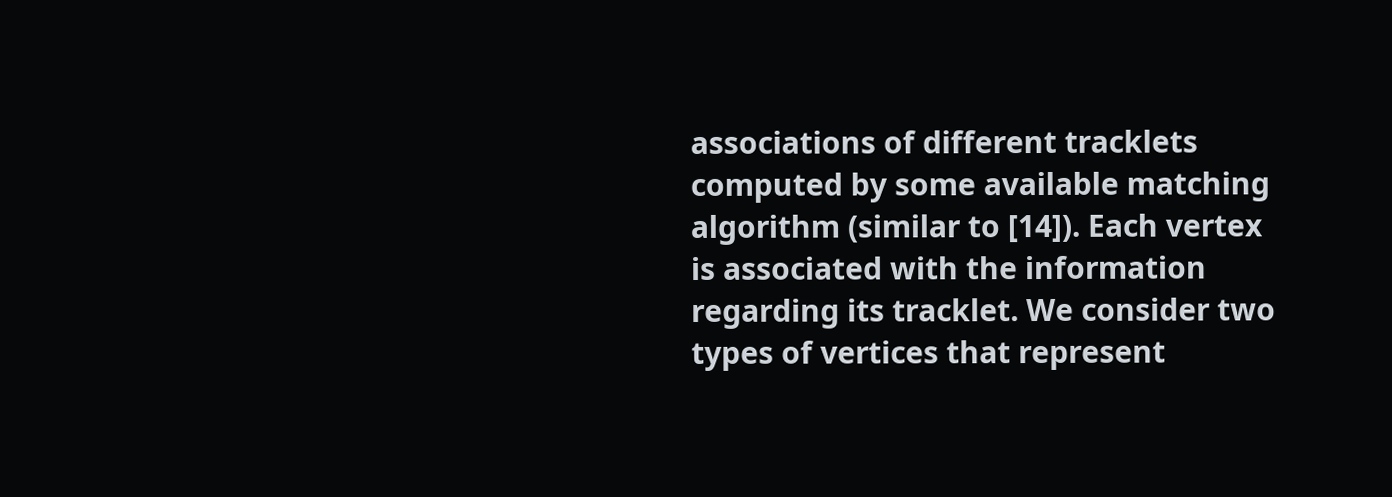associations of different tracklets computed by some available matching algorithm (similar to [14]). Each vertex is associated with the information regarding its tracklet. We consider two types of vertices that represent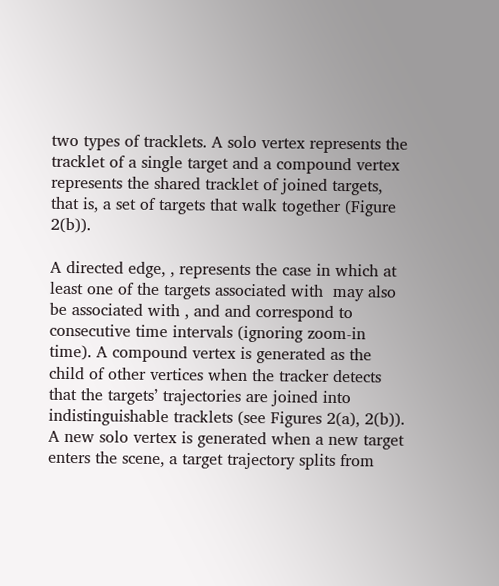two types of tracklets. A solo vertex represents the tracklet of a single target and a compound vertex represents the shared tracklet of joined targets, that is, a set of targets that walk together (Figure 2(b)).

A directed edge, , represents the case in which at least one of the targets associated with  may also be associated with , and and correspond to consecutive time intervals (ignoring zoom-in time). A compound vertex is generated as the child of other vertices when the tracker detects that the targets’ trajectories are joined into indistinguishable tracklets (see Figures 2(a), 2(b)). A new solo vertex is generated when a new target enters the scene, a target trajectory splits from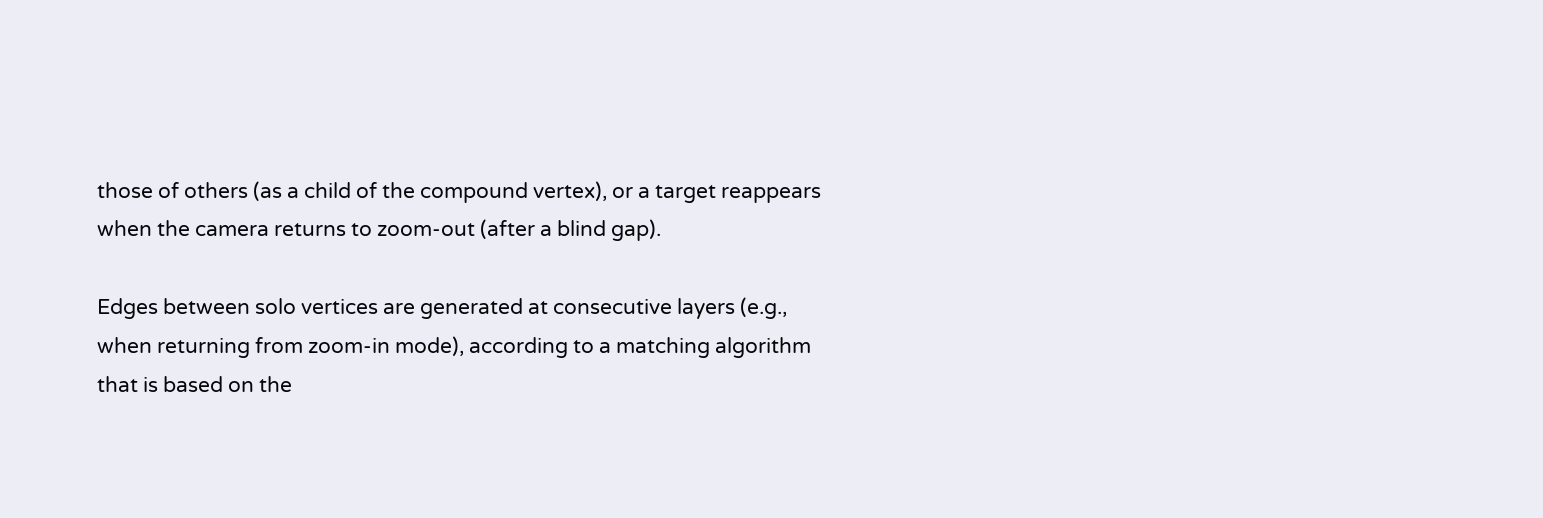those of others (as a child of the compound vertex), or a target reappears when the camera returns to zoom-out (after a blind gap).

Edges between solo vertices are generated at consecutive layers (e.g., when returning from zoom-in mode), according to a matching algorithm that is based on the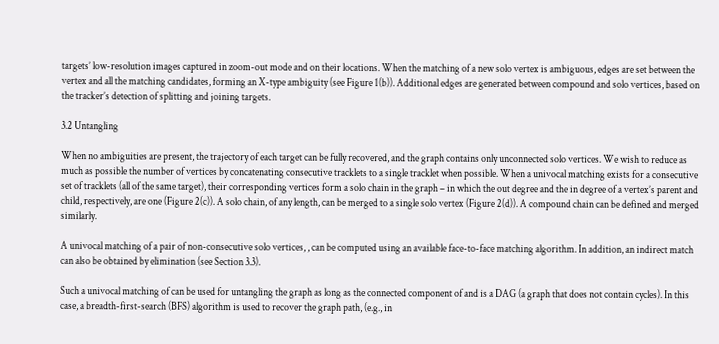targets’ low-resolution images captured in zoom-out mode and on their locations. When the matching of a new solo vertex is ambiguous, edges are set between the vertex and all the matching candidates, forming an X-type ambiguity (see Figure 1(b)). Additional edges are generated between compound and solo vertices, based on the tracker’s detection of splitting and joining targets.

3.2 Untangling

When no ambiguities are present, the trajectory of each target can be fully recovered, and the graph contains only unconnected solo vertices. We wish to reduce as much as possible the number of vertices by concatenating consecutive tracklets to a single tracklet when possible. When a univocal matching exists for a consecutive set of tracklets (all of the same target), their corresponding vertices form a solo chain in the graph – in which the out degree and the in degree of a vertex’s parent and child, respectively, are one (Figure 2(c)). A solo chain, of any length, can be merged to a single solo vertex (Figure 2(d)). A compound chain can be defined and merged similarly.

A univocal matching of a pair of non-consecutive solo vertices, , can be computed using an available face-to-face matching algorithm. In addition, an indirect match can also be obtained by elimination (see Section 3.3).

Such a univocal matching of can be used for untangling the graph as long as the connected component of and is a DAG (a graph that does not contain cycles). In this case, a breadth-first-search (BFS) algorithm is used to recover the graph path, (e.g., in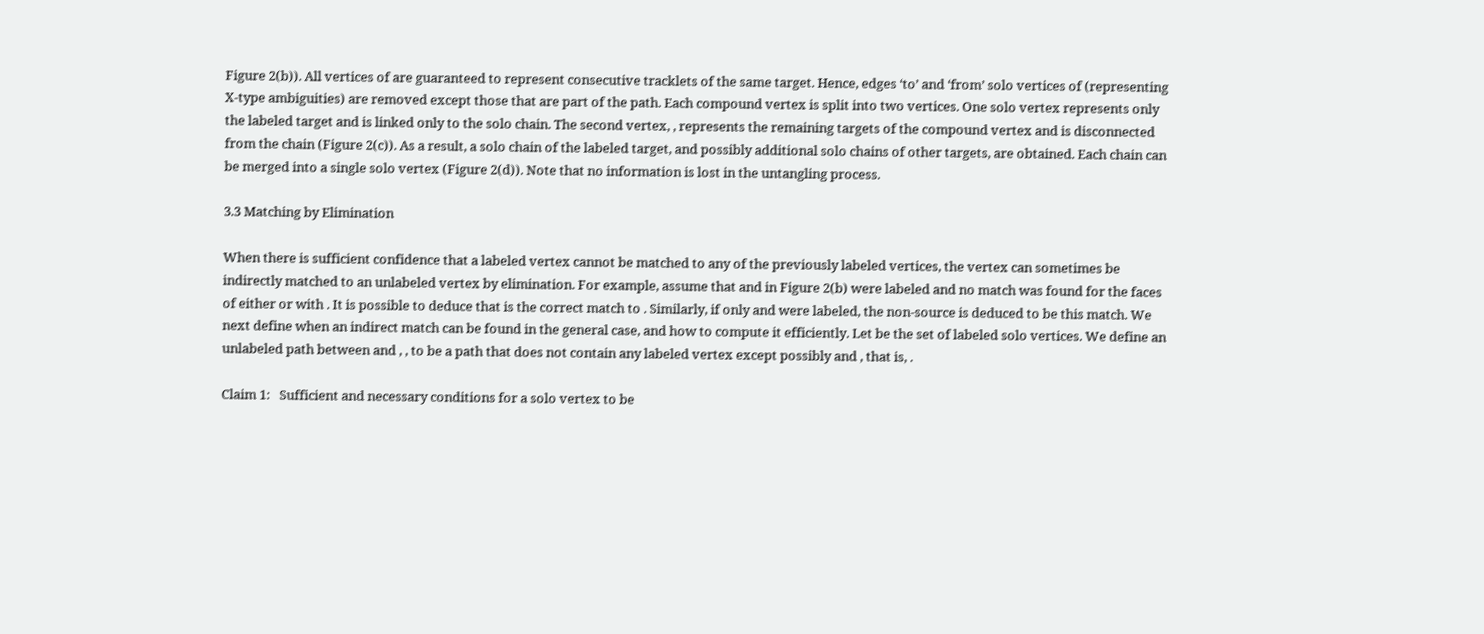Figure 2(b)). All vertices of are guaranteed to represent consecutive tracklets of the same target. Hence, edges ‘to’ and ‘from’ solo vertices of (representing X-type ambiguities) are removed except those that are part of the path. Each compound vertex is split into two vertices. One solo vertex represents only the labeled target and is linked only to the solo chain. The second vertex, , represents the remaining targets of the compound vertex and is disconnected from the chain (Figure 2(c)). As a result, a solo chain of the labeled target, and possibly additional solo chains of other targets, are obtained. Each chain can be merged into a single solo vertex (Figure 2(d)). Note that no information is lost in the untangling process.

3.3 Matching by Elimination

When there is sufficient confidence that a labeled vertex cannot be matched to any of the previously labeled vertices, the vertex can sometimes be indirectly matched to an unlabeled vertex by elimination. For example, assume that and in Figure 2(b) were labeled and no match was found for the faces of either or with . It is possible to deduce that is the correct match to . Similarly, if only and were labeled, the non-source is deduced to be this match. We next define when an indirect match can be found in the general case, and how to compute it efficiently. Let be the set of labeled solo vertices. We define an unlabeled path between and , , to be a path that does not contain any labeled vertex except possibly and , that is, .

Claim 1:   Sufficient and necessary conditions for a solo vertex to be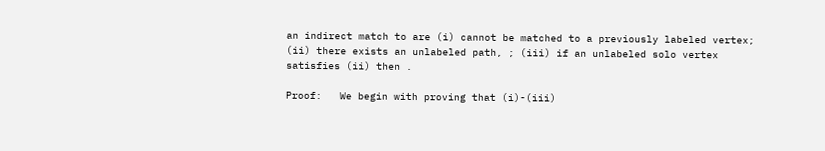an indirect match to are (i) cannot be matched to a previously labeled vertex; (ii) there exists an unlabeled path, ; (iii) if an unlabeled solo vertex satisfies (ii) then .

Proof:   We begin with proving that (i)-(iii)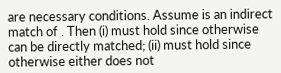are necessary conditions. Assume is an indirect match of . Then (i) must hold since otherwise can be directly matched; (ii) must hold since otherwise either does not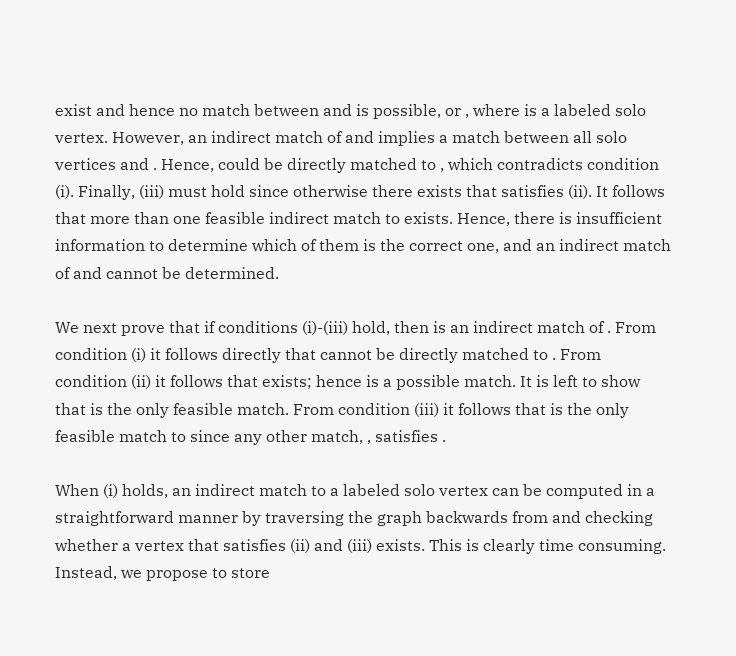exist and hence no match between and is possible, or , where is a labeled solo vertex. However, an indirect match of and implies a match between all solo vertices and . Hence, could be directly matched to , which contradicts condition (i). Finally, (iii) must hold since otherwise there exists that satisfies (ii). It follows that more than one feasible indirect match to exists. Hence, there is insufficient information to determine which of them is the correct one, and an indirect match of and cannot be determined.

We next prove that if conditions (i)-(iii) hold, then is an indirect match of . From condition (i) it follows directly that cannot be directly matched to . From condition (ii) it follows that exists; hence is a possible match. It is left to show that is the only feasible match. From condition (iii) it follows that is the only feasible match to since any other match, , satisfies .

When (i) holds, an indirect match to a labeled solo vertex can be computed in a straightforward manner by traversing the graph backwards from and checking whether a vertex that satisfies (ii) and (iii) exists. This is clearly time consuming. Instead, we propose to store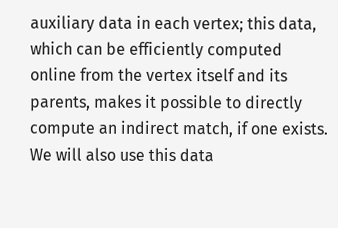auxiliary data in each vertex; this data, which can be efficiently computed online from the vertex itself and its parents, makes it possible to directly compute an indirect match, if one exists. We will also use this data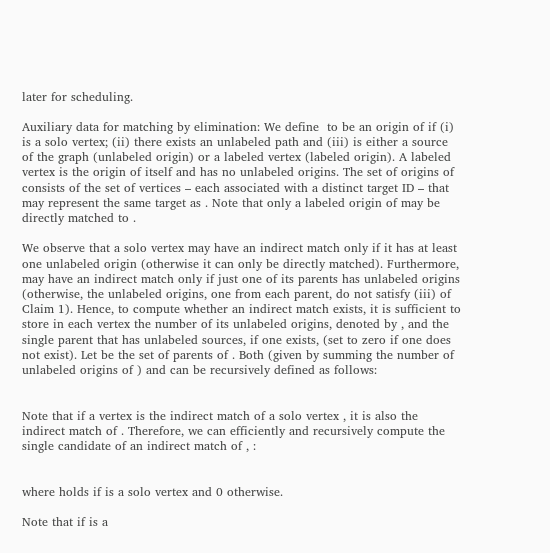later for scheduling.

Auxiliary data for matching by elimination: We define  to be an origin of if (i) is a solo vertex; (ii) there exists an unlabeled path and (iii) is either a source of the graph (unlabeled origin) or a labeled vertex (labeled origin). A labeled vertex is the origin of itself and has no unlabeled origins. The set of origins of consists of the set of vertices – each associated with a distinct target ID – that may represent the same target as . Note that only a labeled origin of may be directly matched to .

We observe that a solo vertex may have an indirect match only if it has at least one unlabeled origin (otherwise it can only be directly matched). Furthermore, may have an indirect match only if just one of its parents has unlabeled origins (otherwise, the unlabeled origins, one from each parent, do not satisfy (iii) of Claim 1). Hence, to compute whether an indirect match exists, it is sufficient to store in each vertex the number of its unlabeled origins, denoted by , and the single parent that has unlabeled sources, if one exists, (set to zero if one does not exist). Let be the set of parents of . Both (given by summing the number of unlabeled origins of ) and can be recursively defined as follows:


Note that if a vertex is the indirect match of a solo vertex , it is also the indirect match of . Therefore, we can efficiently and recursively compute the single candidate of an indirect match of , :


where holds if is a solo vertex and 0 otherwise.

Note that if is a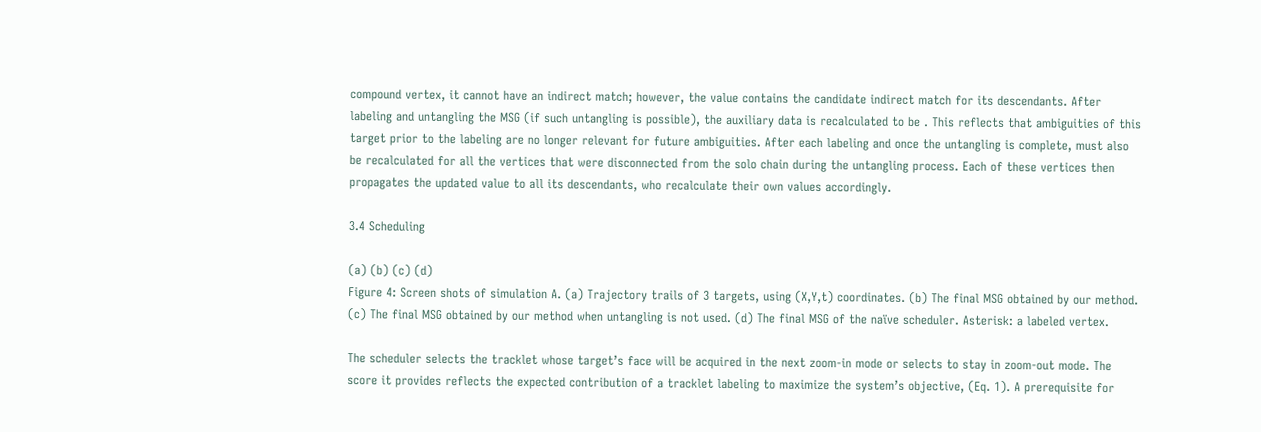compound vertex, it cannot have an indirect match; however, the value contains the candidate indirect match for its descendants. After labeling and untangling the MSG (if such untangling is possible), the auxiliary data is recalculated to be . This reflects that ambiguities of this target prior to the labeling are no longer relevant for future ambiguities. After each labeling and once the untangling is complete, must also be recalculated for all the vertices that were disconnected from the solo chain during the untangling process. Each of these vertices then propagates the updated value to all its descendants, who recalculate their own values accordingly.

3.4 Scheduling

(a) (b) (c) (d)
Figure 4: Screen shots of simulation A. (a) Trajectory trails of 3 targets, using (X,Y,t) coordinates. (b) The final MSG obtained by our method. (c) The final MSG obtained by our method when untangling is not used. (d) The final MSG of the naïve scheduler. Asterisk: a labeled vertex.

The scheduler selects the tracklet whose target’s face will be acquired in the next zoom-in mode or selects to stay in zoom-out mode. The score it provides reflects the expected contribution of a tracklet labeling to maximize the system’s objective, (Eq. 1). A prerequisite for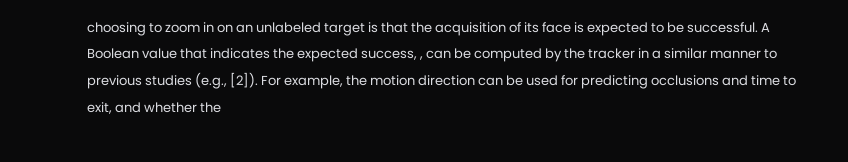choosing to zoom in on an unlabeled target is that the acquisition of its face is expected to be successful. A Boolean value that indicates the expected success, , can be computed by the tracker in a similar manner to previous studies (e.g., [2]). For example, the motion direction can be used for predicting occlusions and time to exit, and whether the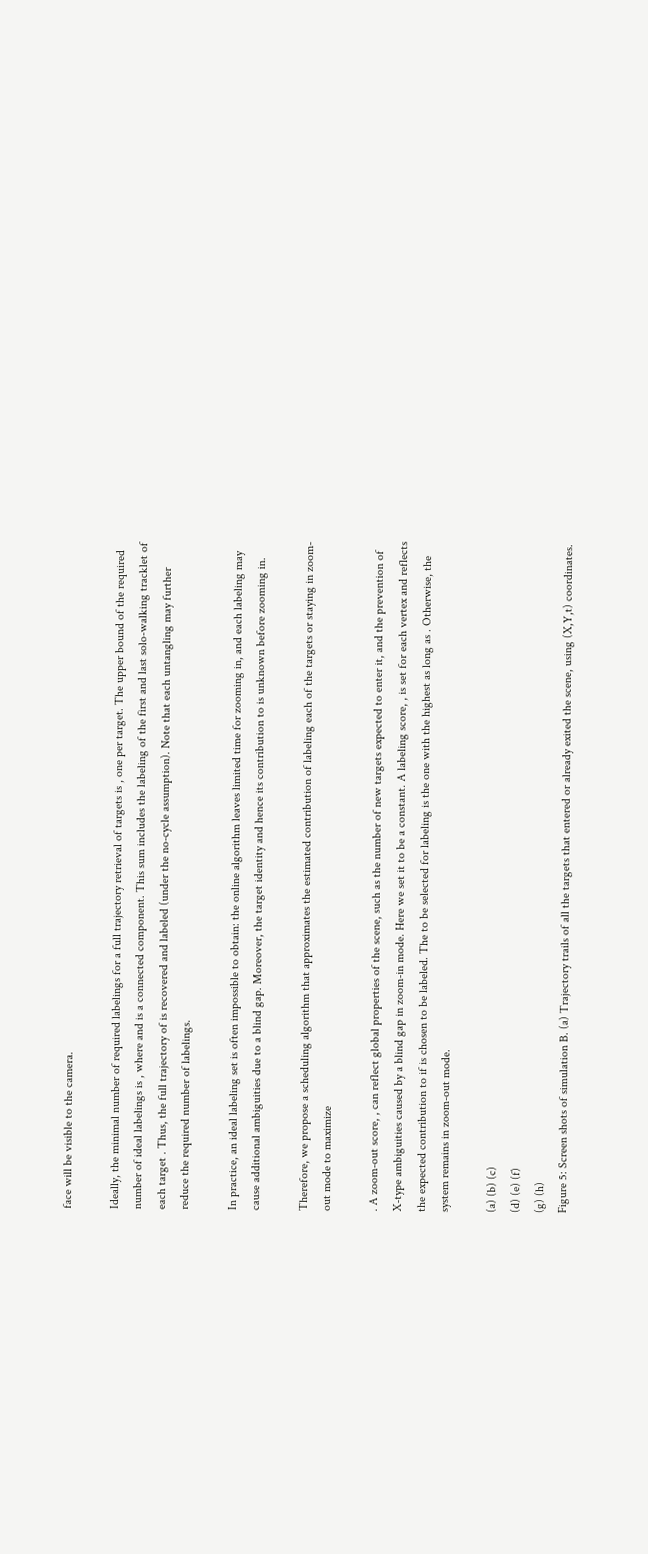face will be visible to the camera.

Ideally, the minimal number of required labelings for a full trajectory retrieval of targets is , one per target. The upper bound of the required number of ideal labelings is , where and is a connected component. This sum includes the labeling of the first and last solo-walking tracklet of each target . Thus, the full trajectory of is recovered and labeled (under the no-cycle assumption). Note that each untangling may further reduce the required number of labelings.

In practice, an ideal labeling set is often impossible to obtain: the online algorithm leaves limited time for zooming in, and each labeling may cause additional ambiguities due to a blind gap. Moreover, the target identity and hence its contribution to is unknown before zooming in.

Therefore, we propose a scheduling algorithm that approximates the estimated contribution of labeling each of the targets or staying in zoom-out mode to maximize

. A zoom-out score, , can reflect global properties of the scene, such as the number of new targets expected to enter it, and the prevention of X-type ambiguities caused by a blind gap in zoom-in mode. Here we set it to be a constant. A labeling score, , is set for each vertex and reflects the expected contribution to if is chosen to be labeled. The to be selected for labeling is the one with the highest as long as . Otherwise, the system remains in zoom-out mode.

(a) (b) (c)
(d) (e) (f)
(g) (h)
Figure 5: Screen shots of simulation B. (a) Trajectory trails of all the targets that entered or already exited the scene, using (X,Y,t) coordinates.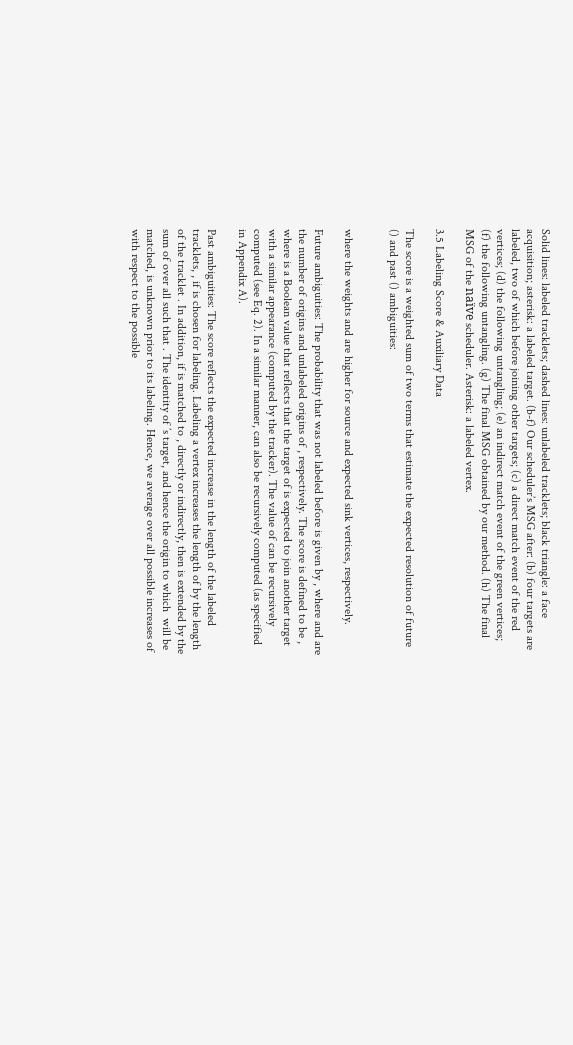Solid lines: labeled tracklets; dashed lines: unlabeled tracklets; black triangle: a face acquisition; asterisk: a labeled target. (b-f) Our scheduler’s MSG after: (b) four targets are labeled, two of which before joining other targets; (c) a direct match event of the red vertices; (d) the following untangling; (e) an indirect match event of the green vertices; (f) the following untangling. (g) The final MSG obtained by our method. (h) The final MSG of the naïve scheduler. Asterisk: a labeled vertex.

3.5 Labeling Score & Auxiliary Data

The score is a weighted sum of two terms that estimate the expected resolution of future () and past () ambiguities:


where the weights and are higher for source and expected sink vertices, respectively.

Future ambiguities: The probability that was not labeled before is given by , where and are the number of origins and unlabeled origins of , respectively. The score is defined to be , where is a Boolean value that reflects that the target of is expected to join another target with a similar appearance (computed by the tracker). The value of can be recursively computed (see Eq. 2). In a similar manner, can also be recursively computed (as specified in Appendix A).

Past ambiguities: The score reflects the expected increase in the length of the labeled tracklets, , if is chosen for labeling. Labeling a vertex increases the length of by the length of the tracklet . In addition, if is matched to , directly or indirectly, then is extended by the sum of over all such that . The identity of ’s target, and hence the origin to which  will be matched, is unknown prior to its labeling. Hence, we average over all possible increases of with respect to the possible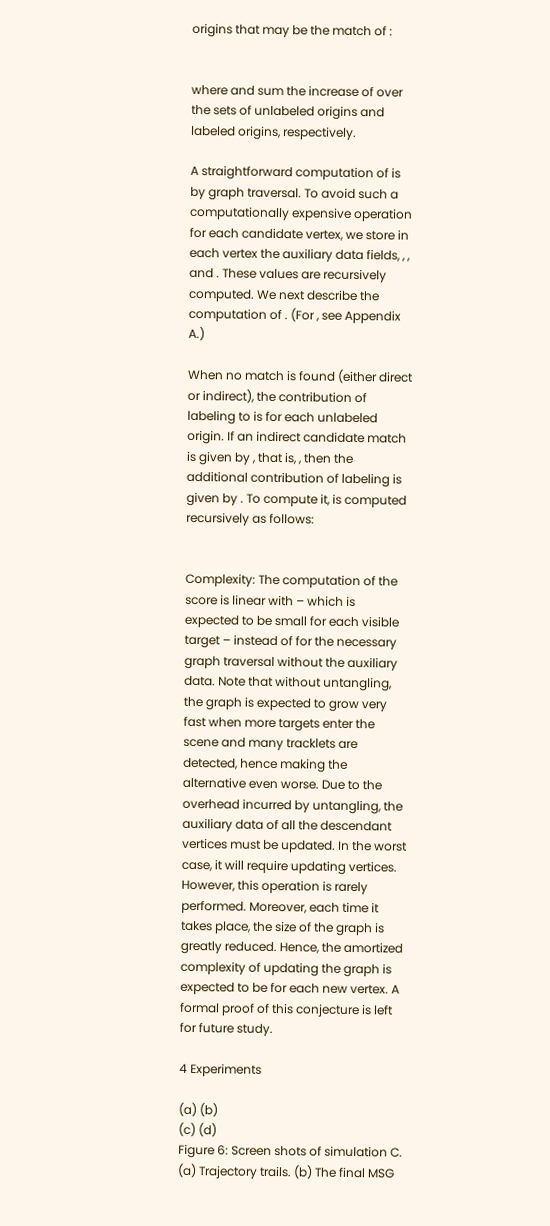origins that may be the match of :


where and sum the increase of over the sets of unlabeled origins and labeled origins, respectively.

A straightforward computation of is by graph traversal. To avoid such a computationally expensive operation for each candidate vertex, we store in each vertex the auxiliary data fields, , , and . These values are recursively computed. We next describe the computation of . (For , see Appendix A.)

When no match is found (either direct or indirect), the contribution of labeling to is for each unlabeled origin. If an indirect candidate match is given by , that is, , then the additional contribution of labeling is given by . To compute it, is computed recursively as follows:


Complexity: The computation of the score is linear with – which is expected to be small for each visible target – instead of for the necessary graph traversal without the auxiliary data. Note that without untangling, the graph is expected to grow very fast when more targets enter the scene and many tracklets are detected, hence making the alternative even worse. Due to the overhead incurred by untangling, the auxiliary data of all the descendant vertices must be updated. In the worst case, it will require updating vertices. However, this operation is rarely performed. Moreover, each time it takes place, the size of the graph is greatly reduced. Hence, the amortized complexity of updating the graph is expected to be for each new vertex. A formal proof of this conjecture is left for future study.

4 Experiments

(a) (b)
(c) (d)
Figure 6: Screen shots of simulation C. (a) Trajectory trails. (b) The final MSG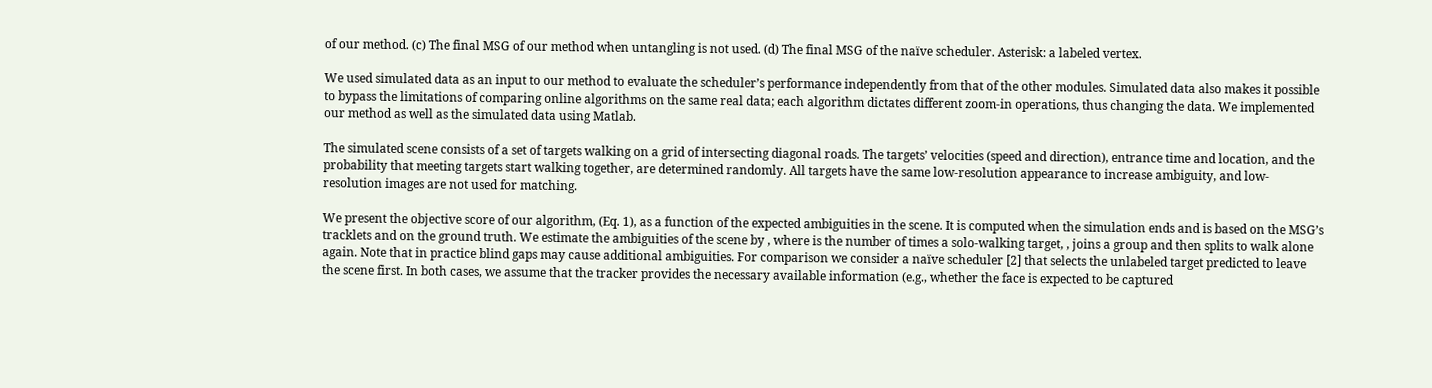of our method. (c) The final MSG of our method when untangling is not used. (d) The final MSG of the naïve scheduler. Asterisk: a labeled vertex.

We used simulated data as an input to our method to evaluate the scheduler’s performance independently from that of the other modules. Simulated data also makes it possible to bypass the limitations of comparing online algorithms on the same real data; each algorithm dictates different zoom-in operations, thus changing the data. We implemented our method as well as the simulated data using Matlab.

The simulated scene consists of a set of targets walking on a grid of intersecting diagonal roads. The targets’ velocities (speed and direction), entrance time and location, and the probability that meeting targets start walking together, are determined randomly. All targets have the same low-resolution appearance to increase ambiguity, and low-resolution images are not used for matching.

We present the objective score of our algorithm, (Eq. 1), as a function of the expected ambiguities in the scene. It is computed when the simulation ends and is based on the MSG’s tracklets and on the ground truth. We estimate the ambiguities of the scene by , where is the number of times a solo-walking target, , joins a group and then splits to walk alone again. Note that in practice blind gaps may cause additional ambiguities. For comparison we consider a naïve scheduler [2] that selects the unlabeled target predicted to leave the scene first. In both cases, we assume that the tracker provides the necessary available information (e.g., whether the face is expected to be captured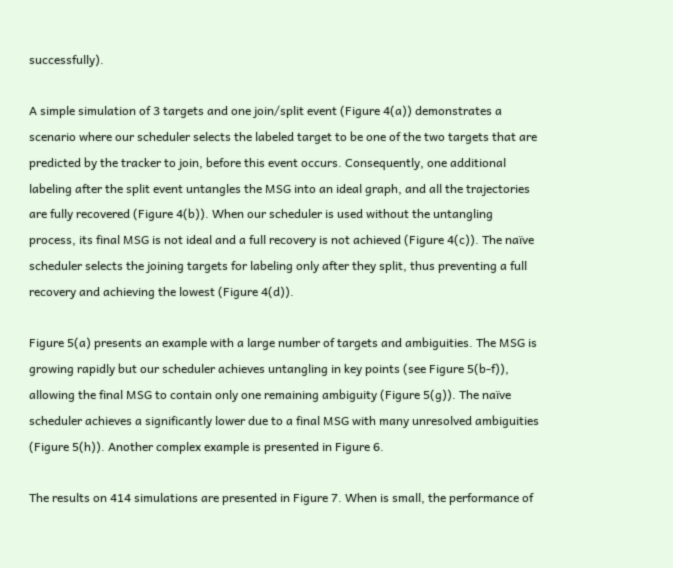successfully).

A simple simulation of 3 targets and one join/split event (Figure 4(a)) demonstrates a scenario where our scheduler selects the labeled target to be one of the two targets that are predicted by the tracker to join, before this event occurs. Consequently, one additional labeling after the split event untangles the MSG into an ideal graph, and all the trajectories are fully recovered (Figure 4(b)). When our scheduler is used without the untangling process, its final MSG is not ideal and a full recovery is not achieved (Figure 4(c)). The naïve scheduler selects the joining targets for labeling only after they split, thus preventing a full recovery and achieving the lowest (Figure 4(d)).

Figure 5(a) presents an example with a large number of targets and ambiguities. The MSG is growing rapidly but our scheduler achieves untangling in key points (see Figure 5(b-f)), allowing the final MSG to contain only one remaining ambiguity (Figure 5(g)). The naïve scheduler achieves a significantly lower due to a final MSG with many unresolved ambiguities (Figure 5(h)). Another complex example is presented in Figure 6.

The results on 414 simulations are presented in Figure 7. When is small, the performance of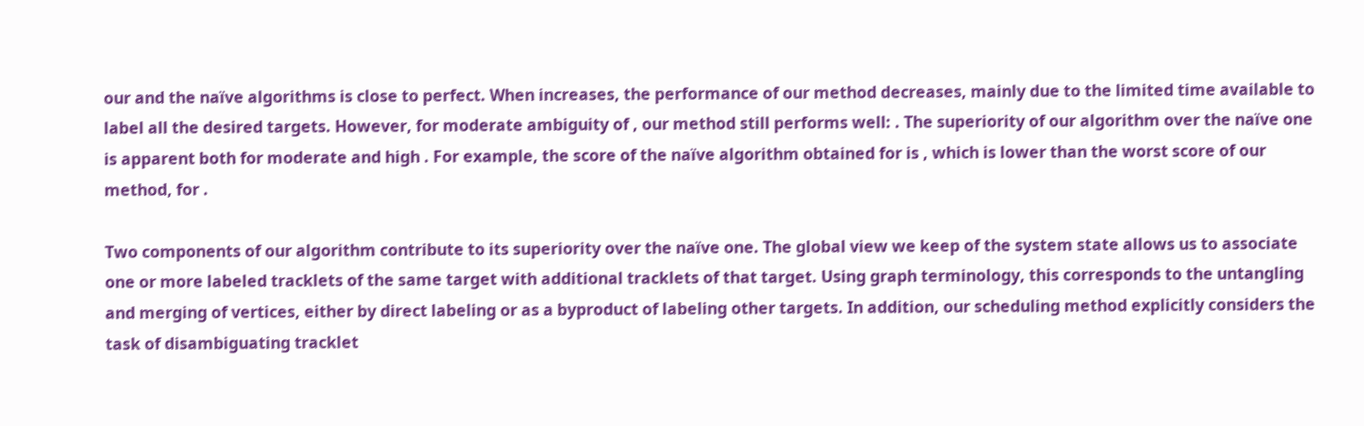our and the naïve algorithms is close to perfect. When increases, the performance of our method decreases, mainly due to the limited time available to label all the desired targets. However, for moderate ambiguity of , our method still performs well: . The superiority of our algorithm over the naïve one is apparent both for moderate and high . For example, the score of the naïve algorithm obtained for is , which is lower than the worst score of our method, for .

Two components of our algorithm contribute to its superiority over the naïve one. The global view we keep of the system state allows us to associate one or more labeled tracklets of the same target with additional tracklets of that target. Using graph terminology, this corresponds to the untangling and merging of vertices, either by direct labeling or as a byproduct of labeling other targets. In addition, our scheduling method explicitly considers the task of disambiguating tracklet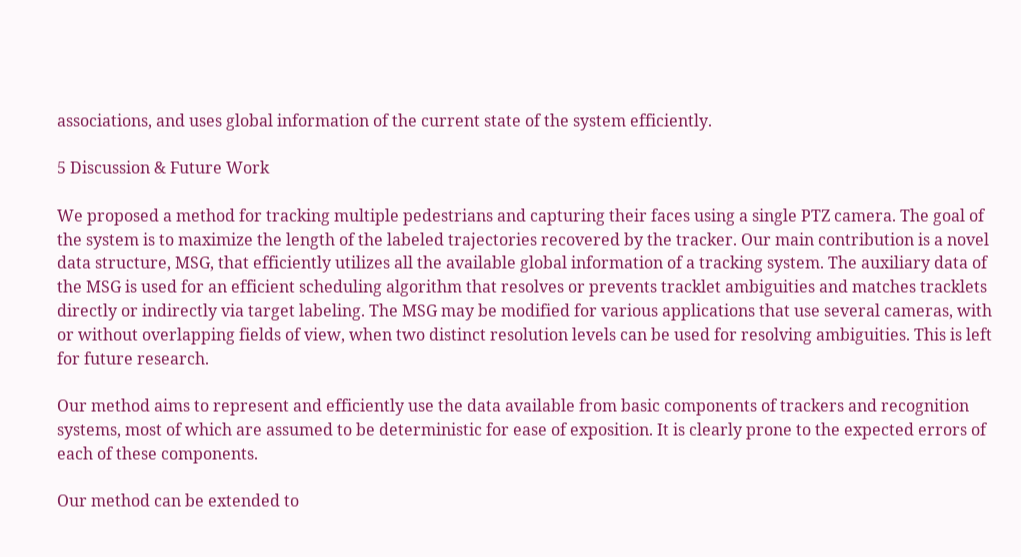associations, and uses global information of the current state of the system efficiently.

5 Discussion & Future Work

We proposed a method for tracking multiple pedestrians and capturing their faces using a single PTZ camera. The goal of the system is to maximize the length of the labeled trajectories recovered by the tracker. Our main contribution is a novel data structure, MSG, that efficiently utilizes all the available global information of a tracking system. The auxiliary data of the MSG is used for an efficient scheduling algorithm that resolves or prevents tracklet ambiguities and matches tracklets directly or indirectly via target labeling. The MSG may be modified for various applications that use several cameras, with or without overlapping fields of view, when two distinct resolution levels can be used for resolving ambiguities. This is left for future research.

Our method aims to represent and efficiently use the data available from basic components of trackers and recognition systems, most of which are assumed to be deterministic for ease of exposition. It is clearly prone to the expected errors of each of these components.

Our method can be extended to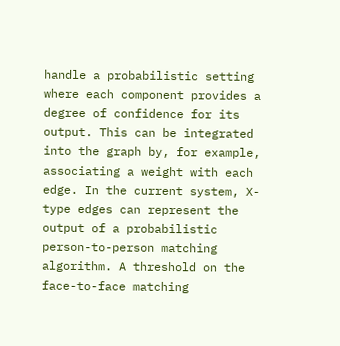handle a probabilistic setting where each component provides a degree of confidence for its output. This can be integrated into the graph by, for example, associating a weight with each edge. In the current system, X-type edges can represent the output of a probabilistic person-to-person matching algorithm. A threshold on the face-to-face matching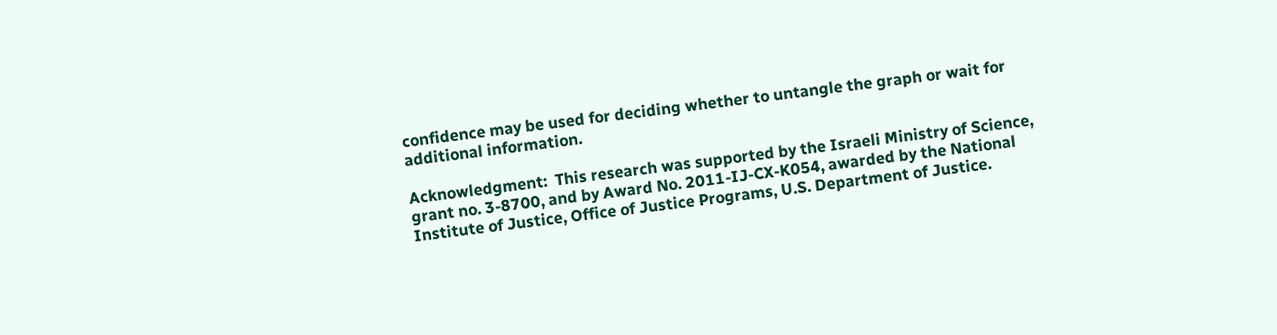confidence may be used for deciding whether to untangle the graph or wait for additional information.

Acknowledgment:  This research was supported by the Israeli Ministry of Science, grant no. 3-8700, and by Award No. 2011-IJ-CX-K054, awarded by the National Institute of Justice, Office of Justice Programs, U.S. Department of Justice.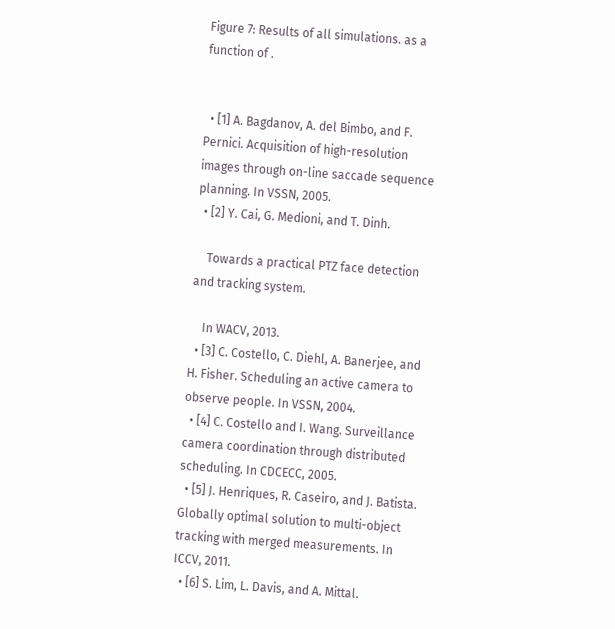Figure 7: Results of all simulations. as a function of .


  • [1] A. Bagdanov, A. del Bimbo, and F. Pernici. Acquisition of high-resolution images through on-line saccade sequence planning. In VSSN, 2005.
  • [2] Y. Cai, G. Medioni, and T. Dinh.

    Towards a practical PTZ face detection and tracking system.

    In WACV, 2013.
  • [3] C. Costello, C. Diehl, A. Banerjee, and H. Fisher. Scheduling an active camera to observe people. In VSSN, 2004.
  • [4] C. Costello and I. Wang. Surveillance camera coordination through distributed scheduling. In CDCECC, 2005.
  • [5] J. Henriques, R. Caseiro, and J. Batista. Globally optimal solution to multi-object tracking with merged measurements. In ICCV, 2011.
  • [6] S. Lim, L. Davis, and A. Mittal.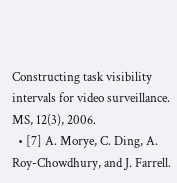Constructing task visibility intervals for video surveillance. MS, 12(3), 2006.
  • [7] A. Morye, C. Ding, A. Roy-Chowdhury, and J. Farrell.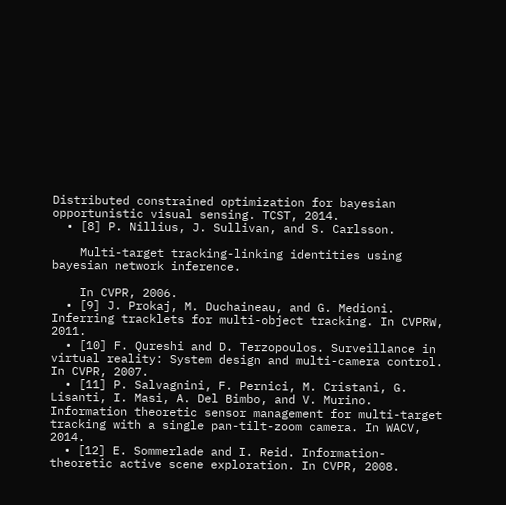Distributed constrained optimization for bayesian opportunistic visual sensing. TCST, 2014.
  • [8] P. Nillius, J. Sullivan, and S. Carlsson.

    Multi-target tracking-linking identities using bayesian network inference.

    In CVPR, 2006.
  • [9] J. Prokaj, M. Duchaineau, and G. Medioni. Inferring tracklets for multi-object tracking. In CVPRW, 2011.
  • [10] F. Qureshi and D. Terzopoulos. Surveillance in virtual reality: System design and multi-camera control. In CVPR, 2007.
  • [11] P. Salvagnini, F. Pernici, M. Cristani, G. Lisanti, I. Masi, A. Del Bimbo, and V. Murino. Information theoretic sensor management for multi-target tracking with a single pan-tilt-zoom camera. In WACV, 2014.
  • [12] E. Sommerlade and I. Reid. Information-theoretic active scene exploration. In CVPR, 2008.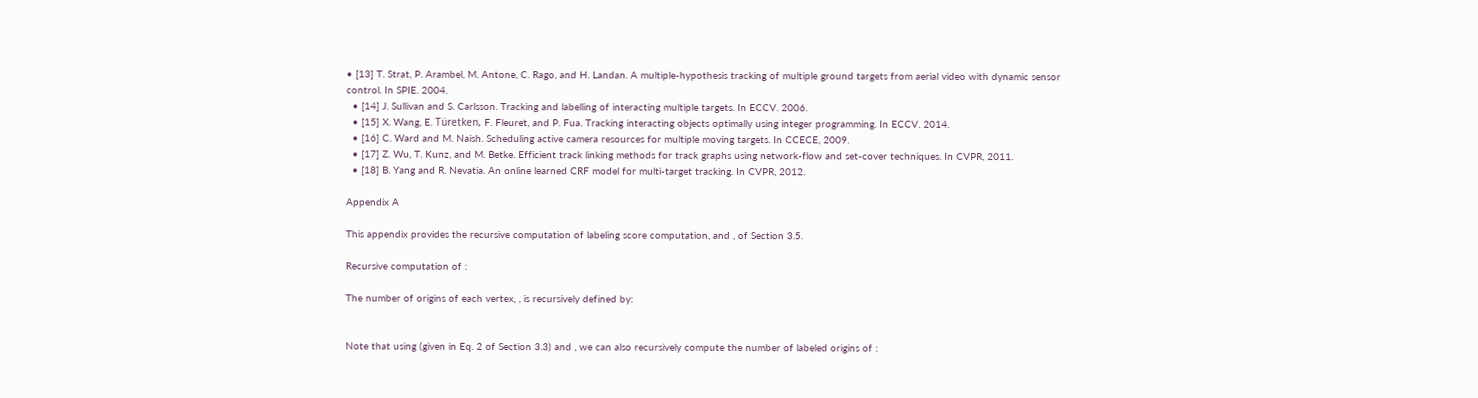• [13] T. Strat, P. Arambel, M. Antone, C. Rago, and H. Landan. A multiple-hypothesis tracking of multiple ground targets from aerial video with dynamic sensor control. In SPIE. 2004.
  • [14] J. Sullivan and S. Carlsson. Tracking and labelling of interacting multiple targets. In ECCV. 2006.
  • [15] X. Wang, E. Türetken, F. Fleuret, and P. Fua. Tracking interacting objects optimally using integer programming. In ECCV. 2014.
  • [16] C. Ward and M. Naish. Scheduling active camera resources for multiple moving targets. In CCECE, 2009.
  • [17] Z. Wu, T. Kunz, and M. Betke. Efficient track linking methods for track graphs using network-flow and set-cover techniques. In CVPR, 2011.
  • [18] B. Yang and R. Nevatia. An online learned CRF model for multi-target tracking. In CVPR, 2012.

Appendix A

This appendix provides the recursive computation of labeling score computation, and , of Section 3.5.

Recursive computation of :

The number of origins of each vertex, , is recursively defined by:


Note that using (given in Eq. 2 of Section 3.3) and , we can also recursively compute the number of labeled origins of :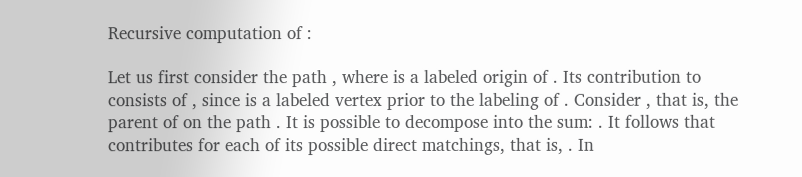Recursive computation of :

Let us first consider the path , where is a labeled origin of . Its contribution to consists of , since is a labeled vertex prior to the labeling of . Consider , that is, the parent of on the path . It is possible to decompose into the sum: . It follows that contributes for each of its possible direct matchings, that is, . In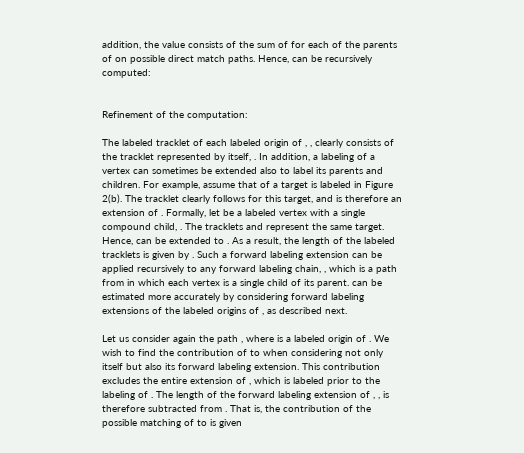addition, the value consists of the sum of for each of the parents of on possible direct match paths. Hence, can be recursively computed:


Refinement of the computation:

The labeled tracklet of each labeled origin of , , clearly consists of the tracklet represented by itself, . In addition, a labeling of a vertex can sometimes be extended also to label its parents and children. For example, assume that of a target is labeled in Figure 2(b). The tracklet clearly follows for this target, and is therefore an extension of . Formally, let be a labeled vertex with a single compound child, . The tracklets and represent the same target. Hence, can be extended to . As a result, the length of the labeled tracklets is given by . Such a forward labeling extension can be applied recursively to any forward labeling chain, , which is a path from in which each vertex is a single child of its parent. can be estimated more accurately by considering forward labeling extensions of the labeled origins of , as described next.

Let us consider again the path , where is a labeled origin of . We wish to find the contribution of to when considering not only itself but also its forward labeling extension. This contribution excludes the entire extension of , which is labeled prior to the labeling of . The length of the forward labeling extension of , , is therefore subtracted from . That is, the contribution of the possible matching of to is given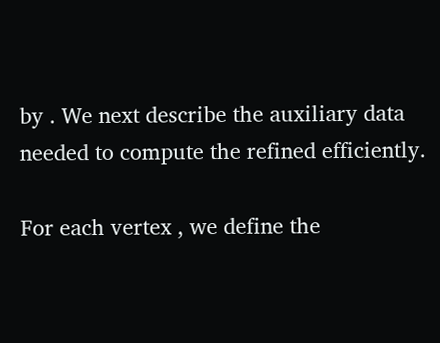by . We next describe the auxiliary data needed to compute the refined efficiently.

For each vertex , we define the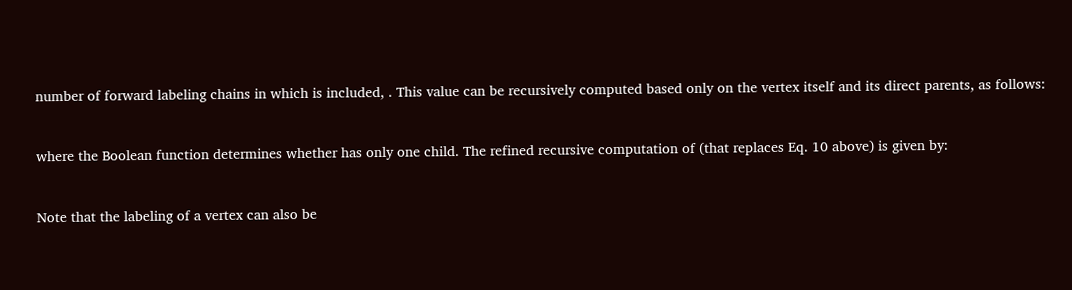number of forward labeling chains in which is included, . This value can be recursively computed based only on the vertex itself and its direct parents, as follows:


where the Boolean function determines whether has only one child. The refined recursive computation of (that replaces Eq. 10 above) is given by:


Note that the labeling of a vertex can also be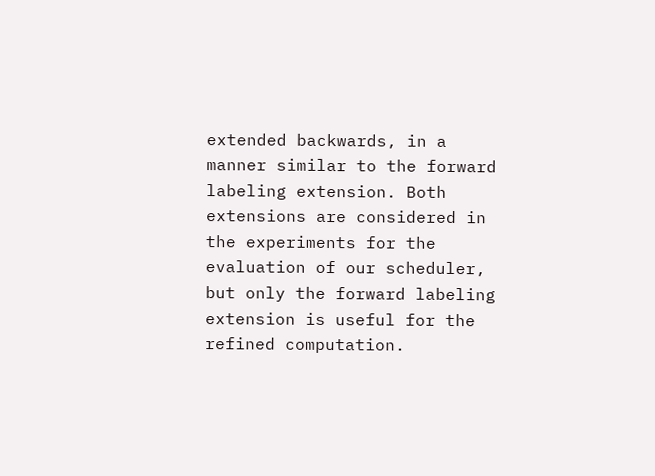extended backwards, in a manner similar to the forward labeling extension. Both extensions are considered in the experiments for the evaluation of our scheduler, but only the forward labeling extension is useful for the refined computation.